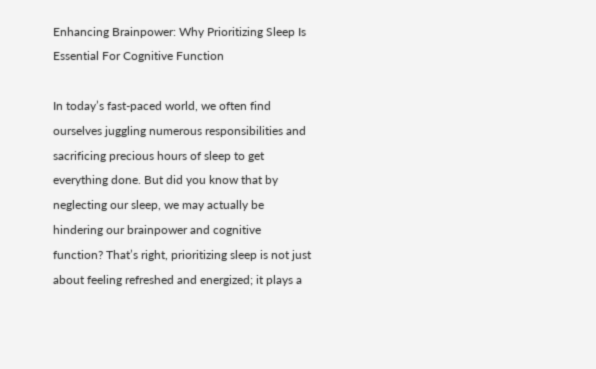Enhancing Brainpower: Why Prioritizing Sleep Is Essential For Cognitive Function

In today’s fast-paced world, we often find ourselves juggling numerous responsibilities and sacrificing precious hours of sleep to get everything done. But did you know that by neglecting our sleep, we may actually be hindering our brainpower and cognitive function? That’s right, prioritizing sleep is not just about feeling refreshed and energized; it plays a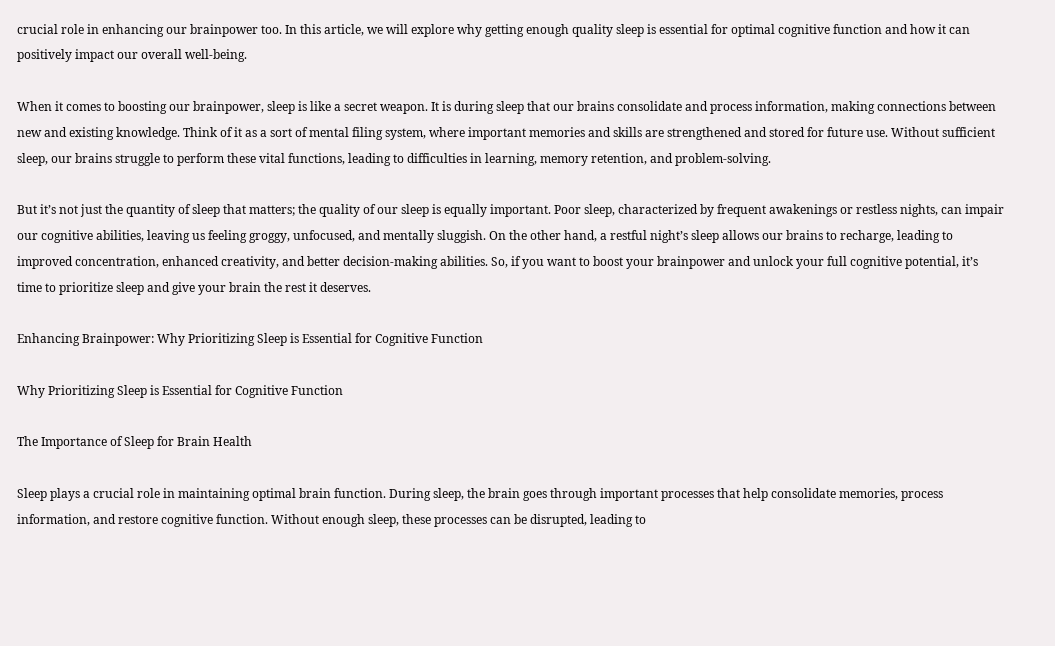crucial role in enhancing our brainpower too. In this article, we will explore why getting enough quality sleep is essential for optimal cognitive function and how it can positively impact our overall well-being.

When it comes to boosting our brainpower, sleep is like a secret weapon. It is during sleep that our brains consolidate and process information, making connections between new and existing knowledge. Think of it as a sort of mental filing system, where important memories and skills are strengthened and stored for future use. Without sufficient sleep, our brains struggle to perform these vital functions, leading to difficulties in learning, memory retention, and problem-solving.

But it’s not just the quantity of sleep that matters; the quality of our sleep is equally important. Poor sleep, characterized by frequent awakenings or restless nights, can impair our cognitive abilities, leaving us feeling groggy, unfocused, and mentally sluggish. On the other hand, a restful night’s sleep allows our brains to recharge, leading to improved concentration, enhanced creativity, and better decision-making abilities. So, if you want to boost your brainpower and unlock your full cognitive potential, it’s time to prioritize sleep and give your brain the rest it deserves.

Enhancing Brainpower: Why Prioritizing Sleep is Essential for Cognitive Function

Why Prioritizing Sleep is Essential for Cognitive Function

The Importance of Sleep for Brain Health

Sleep plays a crucial role in maintaining optimal brain function. During sleep, the brain goes through important processes that help consolidate memories, process information, and restore cognitive function. Without enough sleep, these processes can be disrupted, leading to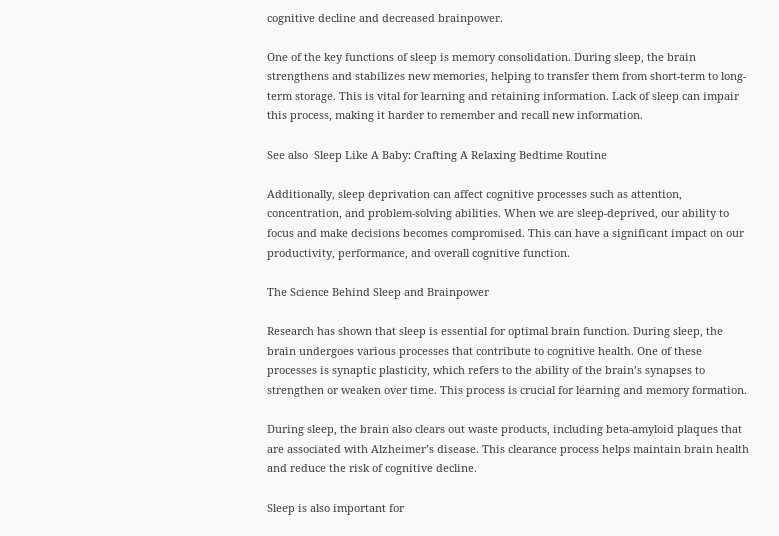cognitive decline and decreased brainpower.

One of the key functions of sleep is memory consolidation. During sleep, the brain strengthens and stabilizes new memories, helping to transfer them from short-term to long-term storage. This is vital for learning and retaining information. Lack of sleep can impair this process, making it harder to remember and recall new information.

See also  Sleep Like A Baby: Crafting A Relaxing Bedtime Routine

Additionally, sleep deprivation can affect cognitive processes such as attention, concentration, and problem-solving abilities. When we are sleep-deprived, our ability to focus and make decisions becomes compromised. This can have a significant impact on our productivity, performance, and overall cognitive function.

The Science Behind Sleep and Brainpower

Research has shown that sleep is essential for optimal brain function. During sleep, the brain undergoes various processes that contribute to cognitive health. One of these processes is synaptic plasticity, which refers to the ability of the brain’s synapses to strengthen or weaken over time. This process is crucial for learning and memory formation.

During sleep, the brain also clears out waste products, including beta-amyloid plaques that are associated with Alzheimer’s disease. This clearance process helps maintain brain health and reduce the risk of cognitive decline.

Sleep is also important for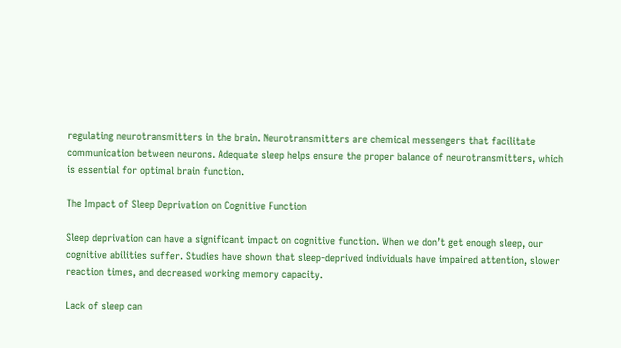regulating neurotransmitters in the brain. Neurotransmitters are chemical messengers that facilitate communication between neurons. Adequate sleep helps ensure the proper balance of neurotransmitters, which is essential for optimal brain function.

The Impact of Sleep Deprivation on Cognitive Function

Sleep deprivation can have a significant impact on cognitive function. When we don’t get enough sleep, our cognitive abilities suffer. Studies have shown that sleep-deprived individuals have impaired attention, slower reaction times, and decreased working memory capacity.

Lack of sleep can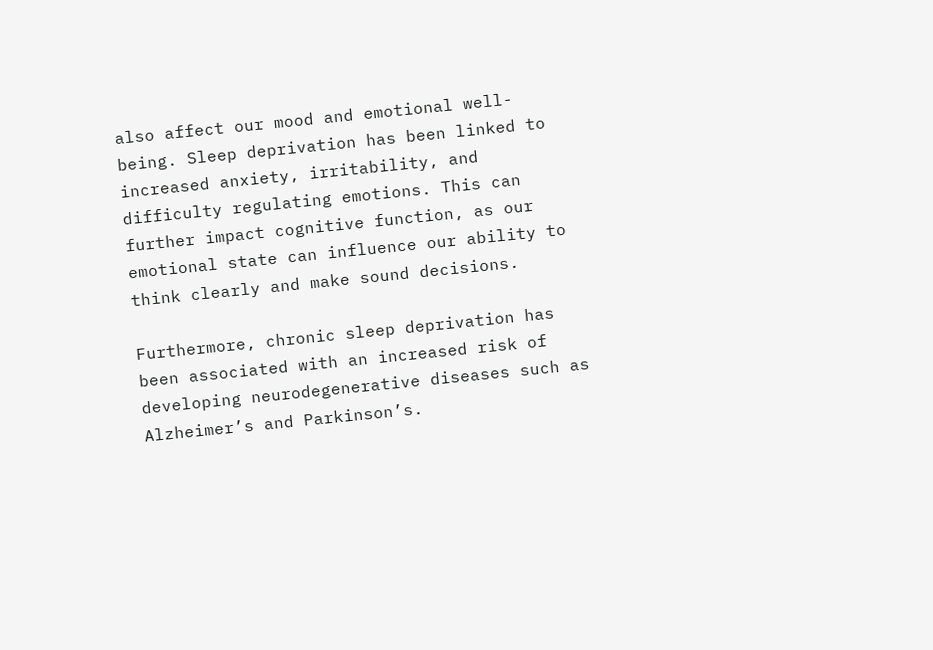also affect our mood and emotional well-being. Sleep deprivation has been linked to increased anxiety, irritability, and difficulty regulating emotions. This can further impact cognitive function, as our emotional state can influence our ability to think clearly and make sound decisions.

Furthermore, chronic sleep deprivation has been associated with an increased risk of developing neurodegenerative diseases such as Alzheimer’s and Parkinson’s.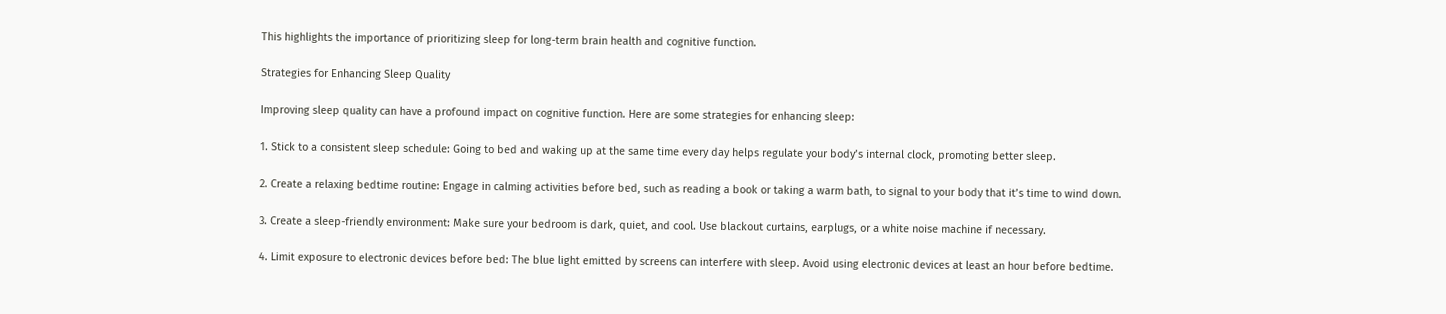This highlights the importance of prioritizing sleep for long-term brain health and cognitive function.

Strategies for Enhancing Sleep Quality

Improving sleep quality can have a profound impact on cognitive function. Here are some strategies for enhancing sleep:

1. Stick to a consistent sleep schedule: Going to bed and waking up at the same time every day helps regulate your body’s internal clock, promoting better sleep.

2. Create a relaxing bedtime routine: Engage in calming activities before bed, such as reading a book or taking a warm bath, to signal to your body that it’s time to wind down.

3. Create a sleep-friendly environment: Make sure your bedroom is dark, quiet, and cool. Use blackout curtains, earplugs, or a white noise machine if necessary.

4. Limit exposure to electronic devices before bed: The blue light emitted by screens can interfere with sleep. Avoid using electronic devices at least an hour before bedtime.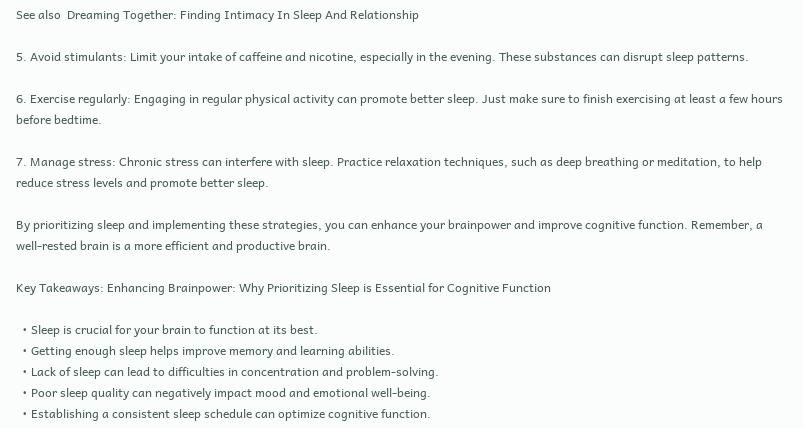See also  Dreaming Together: Finding Intimacy In Sleep And Relationship

5. Avoid stimulants: Limit your intake of caffeine and nicotine, especially in the evening. These substances can disrupt sleep patterns.

6. Exercise regularly: Engaging in regular physical activity can promote better sleep. Just make sure to finish exercising at least a few hours before bedtime.

7. Manage stress: Chronic stress can interfere with sleep. Practice relaxation techniques, such as deep breathing or meditation, to help reduce stress levels and promote better sleep.

By prioritizing sleep and implementing these strategies, you can enhance your brainpower and improve cognitive function. Remember, a well-rested brain is a more efficient and productive brain.

Key Takeaways: Enhancing Brainpower: Why Prioritizing Sleep is Essential for Cognitive Function

  • Sleep is crucial for your brain to function at its best.
  • Getting enough sleep helps improve memory and learning abilities.
  • Lack of sleep can lead to difficulties in concentration and problem-solving.
  • Poor sleep quality can negatively impact mood and emotional well-being.
  • Establishing a consistent sleep schedule can optimize cognitive function.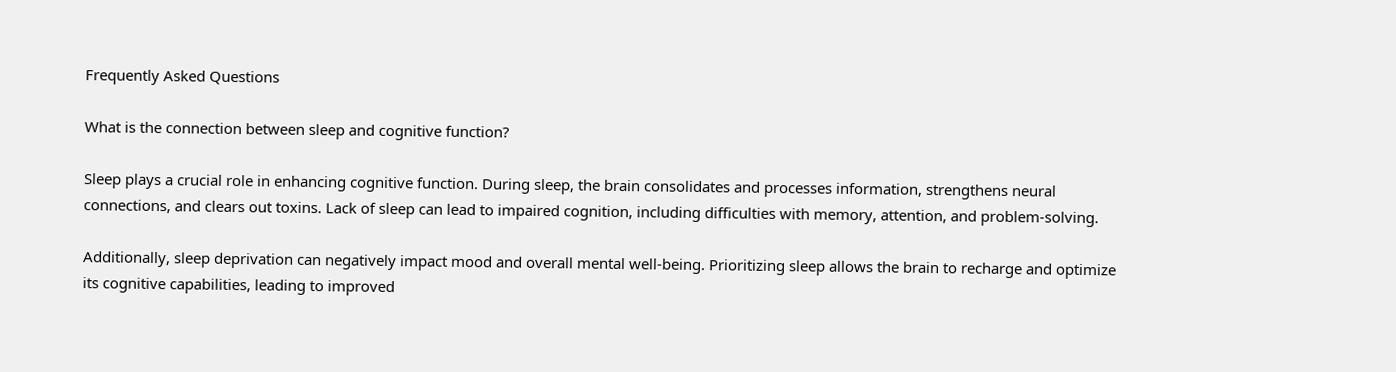Frequently Asked Questions

What is the connection between sleep and cognitive function?

Sleep plays a crucial role in enhancing cognitive function. During sleep, the brain consolidates and processes information, strengthens neural connections, and clears out toxins. Lack of sleep can lead to impaired cognition, including difficulties with memory, attention, and problem-solving.

Additionally, sleep deprivation can negatively impact mood and overall mental well-being. Prioritizing sleep allows the brain to recharge and optimize its cognitive capabilities, leading to improved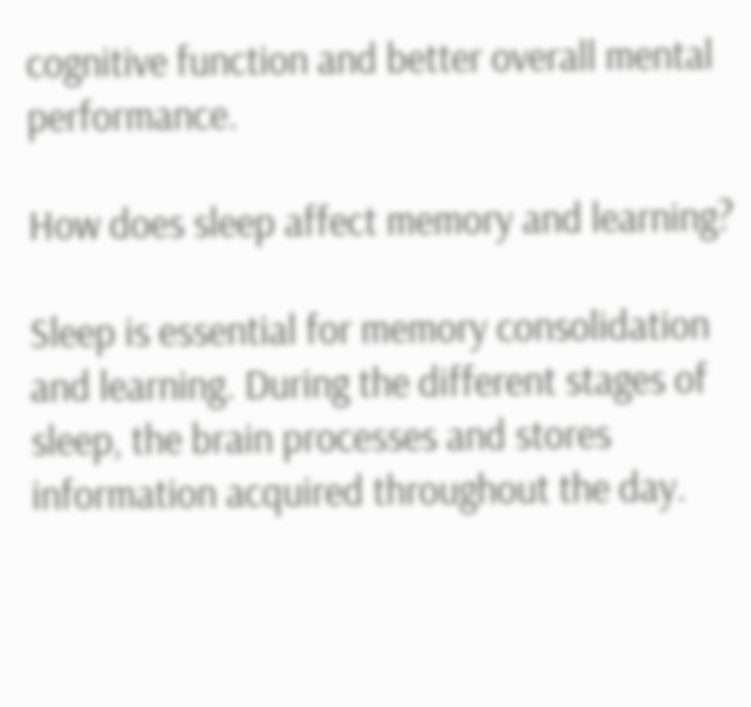cognitive function and better overall mental performance.

How does sleep affect memory and learning?

Sleep is essential for memory consolidation and learning. During the different stages of sleep, the brain processes and stores information acquired throughout the day.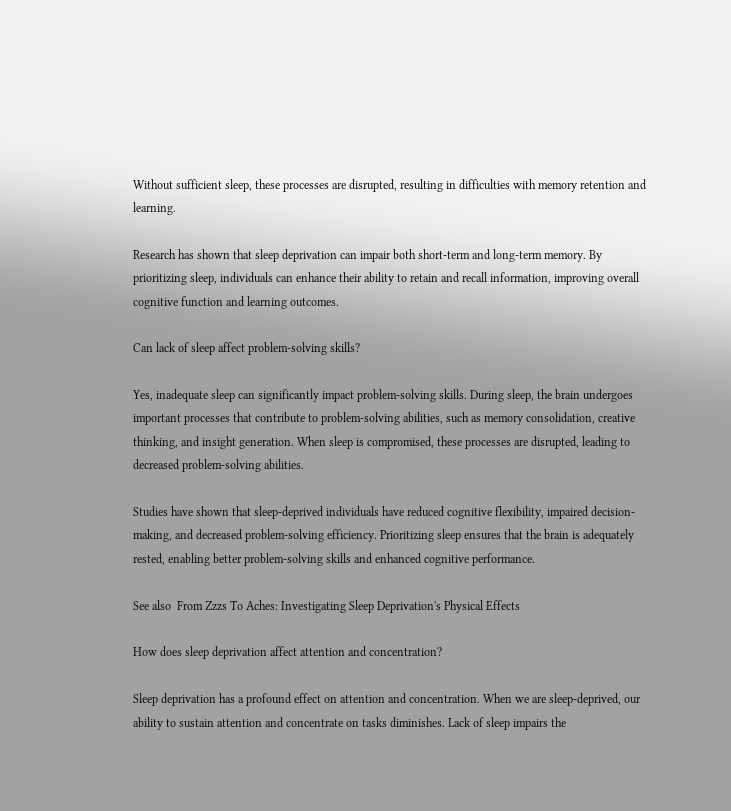Without sufficient sleep, these processes are disrupted, resulting in difficulties with memory retention and learning.

Research has shown that sleep deprivation can impair both short-term and long-term memory. By prioritizing sleep, individuals can enhance their ability to retain and recall information, improving overall cognitive function and learning outcomes.

Can lack of sleep affect problem-solving skills?

Yes, inadequate sleep can significantly impact problem-solving skills. During sleep, the brain undergoes important processes that contribute to problem-solving abilities, such as memory consolidation, creative thinking, and insight generation. When sleep is compromised, these processes are disrupted, leading to decreased problem-solving abilities.

Studies have shown that sleep-deprived individuals have reduced cognitive flexibility, impaired decision-making, and decreased problem-solving efficiency. Prioritizing sleep ensures that the brain is adequately rested, enabling better problem-solving skills and enhanced cognitive performance.

See also  From Zzzs To Aches: Investigating Sleep Deprivation's Physical Effects

How does sleep deprivation affect attention and concentration?

Sleep deprivation has a profound effect on attention and concentration. When we are sleep-deprived, our ability to sustain attention and concentrate on tasks diminishes. Lack of sleep impairs the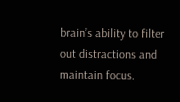brain’s ability to filter out distractions and maintain focus.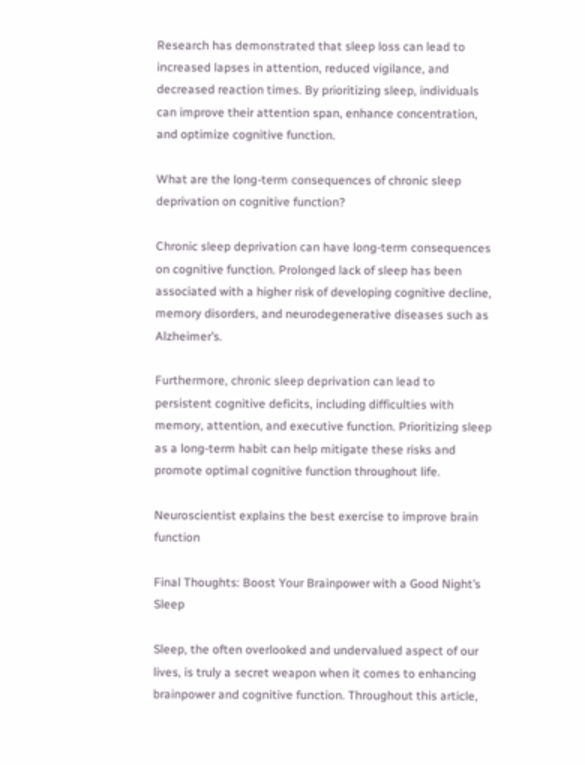Research has demonstrated that sleep loss can lead to increased lapses in attention, reduced vigilance, and decreased reaction times. By prioritizing sleep, individuals can improve their attention span, enhance concentration, and optimize cognitive function.

What are the long-term consequences of chronic sleep deprivation on cognitive function?

Chronic sleep deprivation can have long-term consequences on cognitive function. Prolonged lack of sleep has been associated with a higher risk of developing cognitive decline, memory disorders, and neurodegenerative diseases such as Alzheimer’s.

Furthermore, chronic sleep deprivation can lead to persistent cognitive deficits, including difficulties with memory, attention, and executive function. Prioritizing sleep as a long-term habit can help mitigate these risks and promote optimal cognitive function throughout life.

Neuroscientist explains the best exercise to improve brain function

Final Thoughts: Boost Your Brainpower with a Good Night’s Sleep

Sleep, the often overlooked and undervalued aspect of our lives, is truly a secret weapon when it comes to enhancing brainpower and cognitive function. Throughout this article,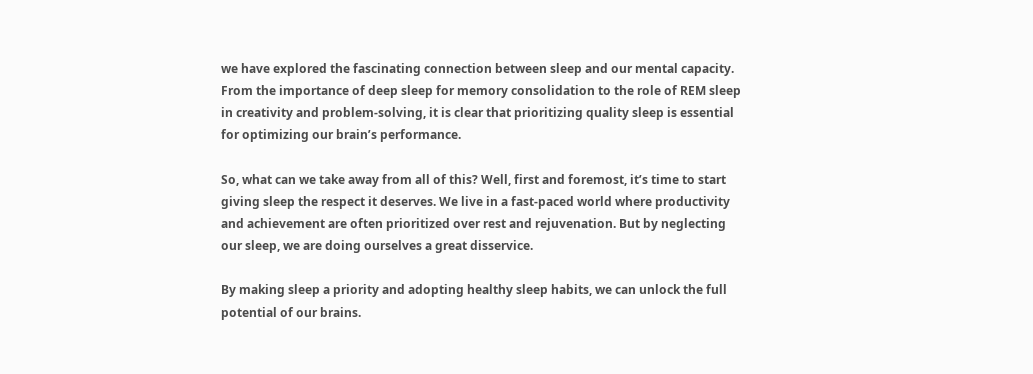we have explored the fascinating connection between sleep and our mental capacity. From the importance of deep sleep for memory consolidation to the role of REM sleep in creativity and problem-solving, it is clear that prioritizing quality sleep is essential for optimizing our brain’s performance.

So, what can we take away from all of this? Well, first and foremost, it’s time to start giving sleep the respect it deserves. We live in a fast-paced world where productivity and achievement are often prioritized over rest and rejuvenation. But by neglecting our sleep, we are doing ourselves a great disservice.

By making sleep a priority and adopting healthy sleep habits, we can unlock the full potential of our brains.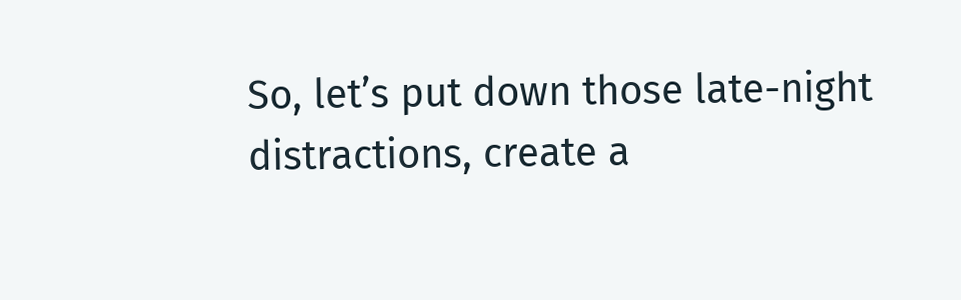So, let’s put down those late-night distractions, create a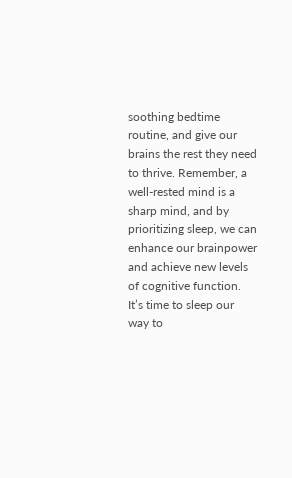soothing bedtime routine, and give our brains the rest they need to thrive. Remember, a well-rested mind is a sharp mind, and by prioritizing sleep, we can enhance our brainpower and achieve new levels of cognitive function. It’s time to sleep our way to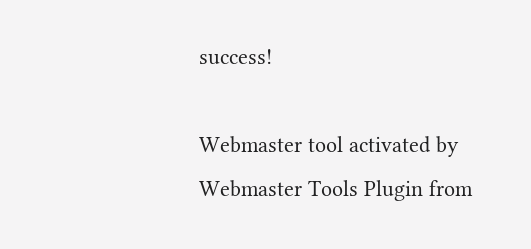success!

Webmaster tool activated by Webmaster Tools Plugin from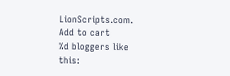LionScripts.com.
Add to cart
%d bloggers like this: